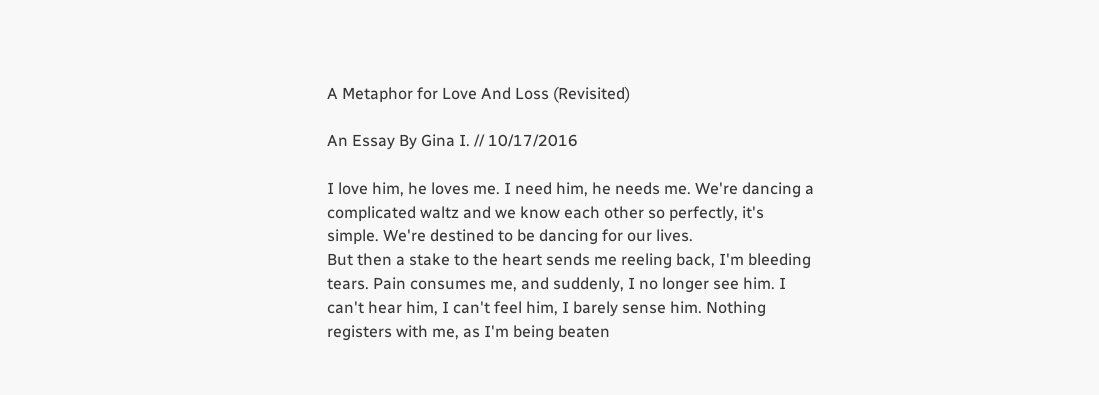A Metaphor for Love And Loss (Revisited)

An Essay By Gina I. // 10/17/2016

I love him, he loves me. I need him, he needs me. We're dancing a complicated waltz and we know each other so perfectly, it's simple. We're destined to be dancing for our lives.
But then a stake to the heart sends me reeling back, I'm bleeding tears. Pain consumes me, and suddenly, I no longer see him. I can't hear him, I can't feel him, I barely sense him. Nothing registers with me, as I'm being beaten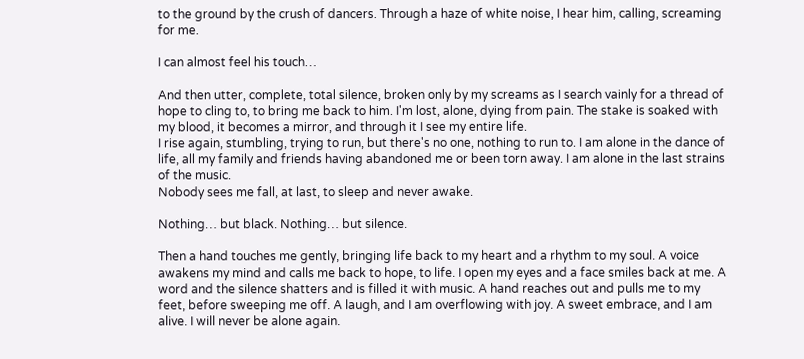to the ground by the crush of dancers. Through a haze of white noise, I hear him, calling, screaming for me.

I can almost feel his touch…

And then utter, complete, total silence, broken only by my screams as I search vainly for a thread of hope to cling to, to bring me back to him. I'm lost, alone, dying from pain. The stake is soaked with my blood, it becomes a mirror, and through it I see my entire life.
I rise again, stumbling, trying to run, but there's no one, nothing to run to. I am alone in the dance of life, all my family and friends having abandoned me or been torn away. I am alone in the last strains of the music.
Nobody sees me fall, at last, to sleep and never awake.

Nothing… but black. Nothing… but silence.

Then a hand touches me gently, bringing life back to my heart and a rhythm to my soul. A voice awakens my mind and calls me back to hope, to life. I open my eyes and a face smiles back at me. A word and the silence shatters and is filled it with music. A hand reaches out and pulls me to my feet, before sweeping me off. A laugh, and I am overflowing with joy. A sweet embrace, and I am alive. I will never be alone again.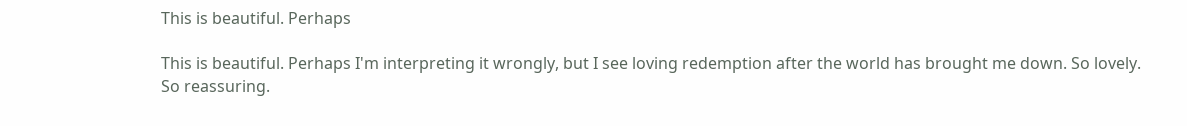This is beautiful. Perhaps

This is beautiful. Perhaps I'm interpreting it wrongly, but I see loving redemption after the world has brought me down. So lovely. So reassuring.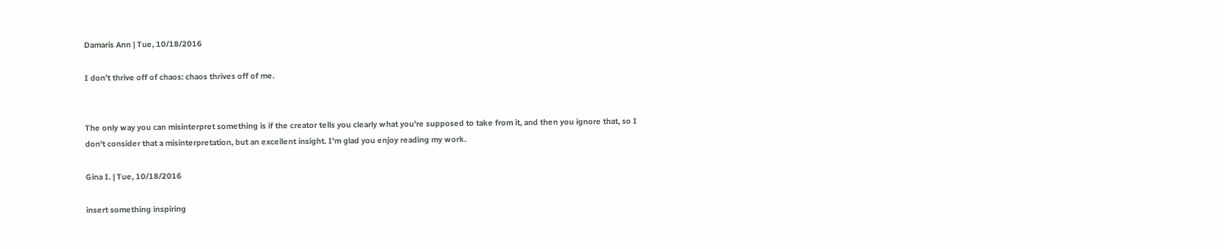Damaris Ann | Tue, 10/18/2016

I don’t thrive off of chaos: chaos thrives off of me.


The only way you can misinterpret something is if the creator tells you clearly what you're supposed to take from it, and then you ignore that, so I don't consider that a misinterpretation, but an excellent insight. I'm glad you enjoy reading my work.

Gina I. | Tue, 10/18/2016

insert something inspiring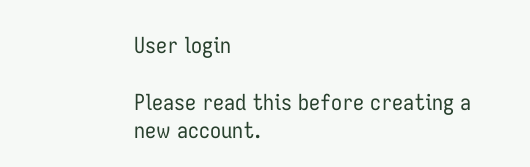User login

Please read this before creating a new account.